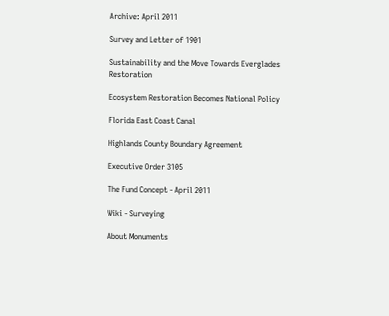Archive: April 2011

Survey and Letter of 1901

Sustainability and the Move Towards Everglades Restoration

Ecosystem Restoration Becomes National Policy

Florida East Coast Canal

Highlands County Boundary Agreement

Executive Order 3105

The Fund Concept - April 2011

Wiki - Surveying

About Monuments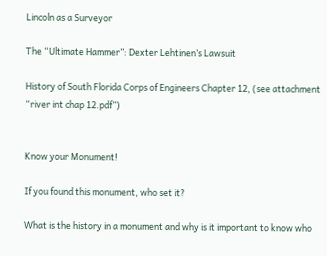Lincoln as a Surveyor

The “Ultimate Hammer”: Dexter Lehtinen’s Lawsuit

History of South Florida Corps of Engineers Chapter 12, (see attachment “river int chap 12.pdf”)


Know your Monument!

If you found this monument, who set it?

What is the history in a monument and why is it important to know who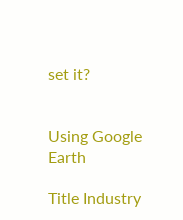set it?


Using Google Earth

Title Industry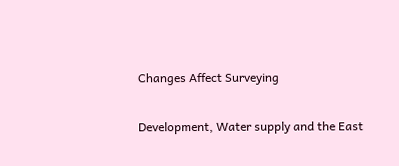Changes Affect Surveying

Development, Water supply and the East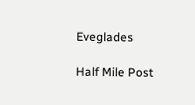Eveglades

Half Mile Post